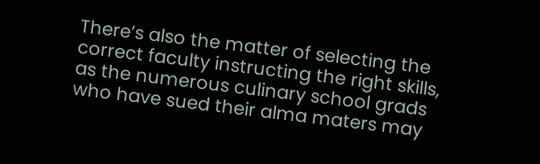There’s also the matter of selecting the correct faculty instructing the right skills, as the numerous culinary school grads who have sued their alma maters may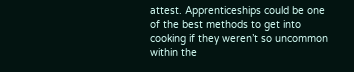attest. Apprenticeships could be one of the best methods to get into cooking if they weren’t so uncommon within the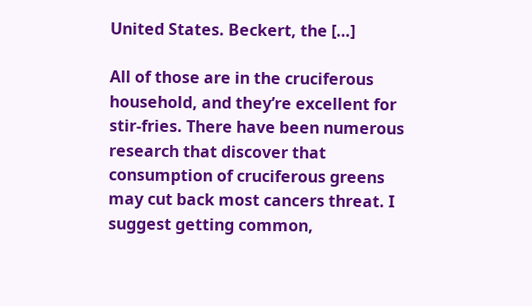United States. Beckert, the […]

All of those are in the cruciferous household, and they’re excellent for stir-fries. There have been numerous research that discover that consumption of cruciferous greens may cut back most cancers threat. I suggest getting common,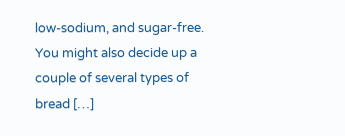low-sodium, and sugar-free. You might also decide up a couple of several types of bread […]